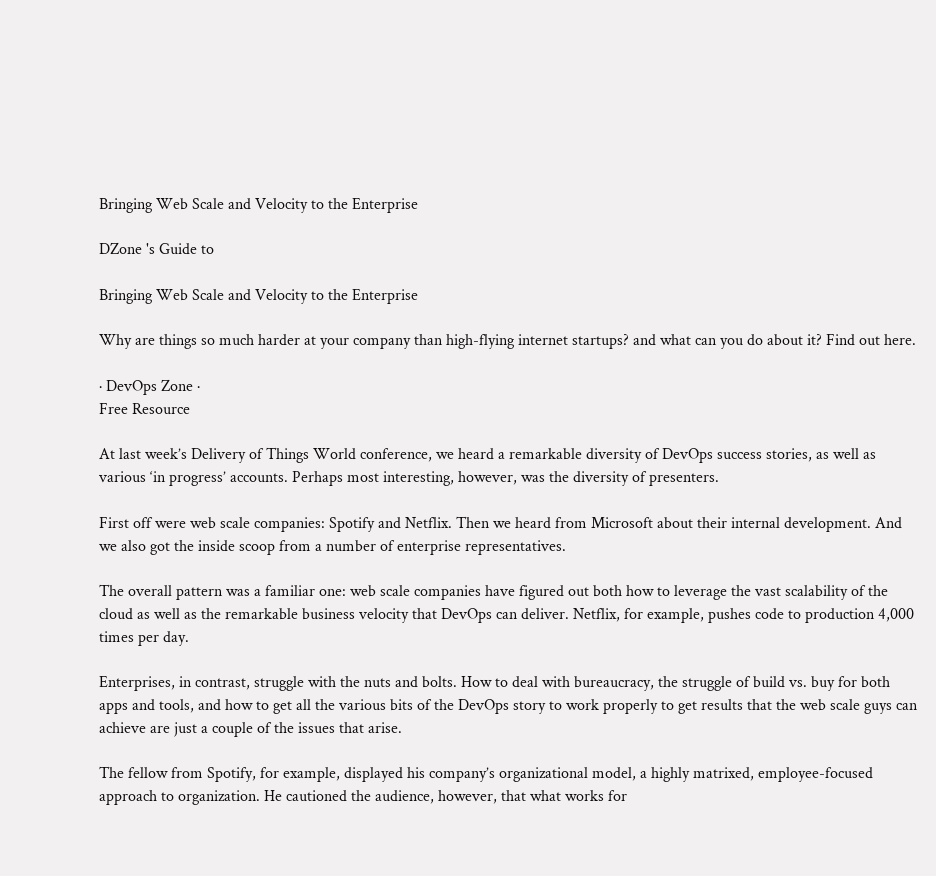Bringing Web Scale and Velocity to the Enterprise

DZone 's Guide to

Bringing Web Scale and Velocity to the Enterprise

Why are things so much harder at your company than high-flying internet startups? and what can you do about it? Find out here.

· DevOps Zone ·
Free Resource

At last week’s Delivery of Things World conference, we heard a remarkable diversity of DevOps success stories, as well as various ‘in progress’ accounts. Perhaps most interesting, however, was the diversity of presenters.

First off were web scale companies: Spotify and Netflix. Then we heard from Microsoft about their internal development. And we also got the inside scoop from a number of enterprise representatives.

The overall pattern was a familiar one: web scale companies have figured out both how to leverage the vast scalability of the cloud as well as the remarkable business velocity that DevOps can deliver. Netflix, for example, pushes code to production 4,000 times per day.

Enterprises, in contrast, struggle with the nuts and bolts. How to deal with bureaucracy, the struggle of build vs. buy for both apps and tools, and how to get all the various bits of the DevOps story to work properly to get results that the web scale guys can achieve are just a couple of the issues that arise.

The fellow from Spotify, for example, displayed his company’s organizational model, a highly matrixed, employee-focused approach to organization. He cautioned the audience, however, that what works for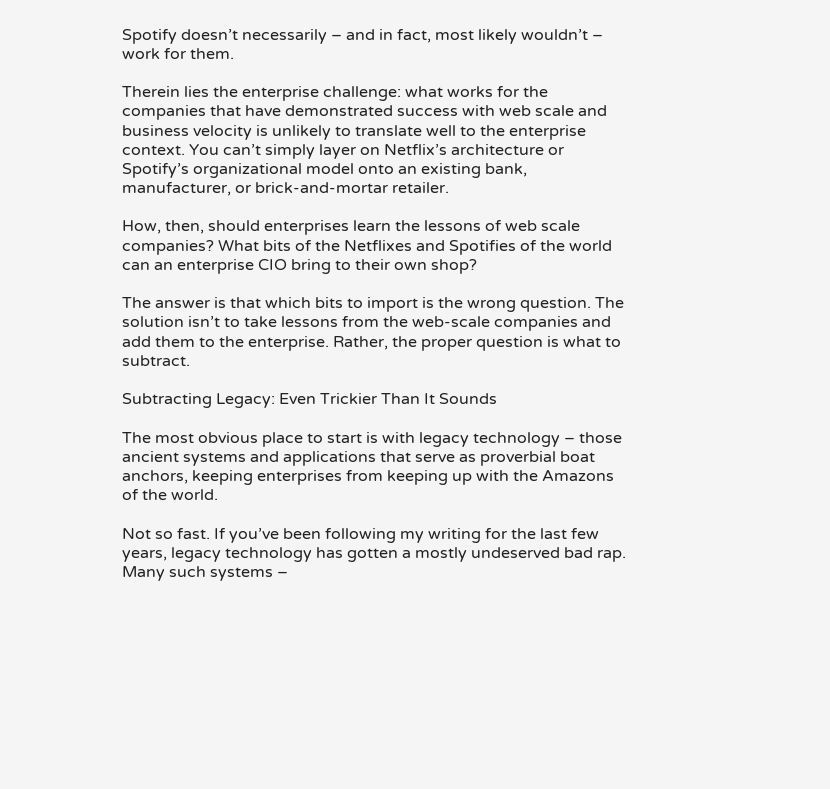Spotify doesn’t necessarily – and in fact, most likely wouldn’t – work for them.

Therein lies the enterprise challenge: what works for the companies that have demonstrated success with web scale and business velocity is unlikely to translate well to the enterprise context. You can’t simply layer on Netflix’s architecture or Spotify’s organizational model onto an existing bank, manufacturer, or brick-and-mortar retailer.

How, then, should enterprises learn the lessons of web scale companies? What bits of the Netflixes and Spotifies of the world can an enterprise CIO bring to their own shop?

The answer is that which bits to import is the wrong question. The solution isn’t to take lessons from the web-scale companies and add them to the enterprise. Rather, the proper question is what to subtract.

Subtracting Legacy: Even Trickier Than It Sounds

The most obvious place to start is with legacy technology – those ancient systems and applications that serve as proverbial boat anchors, keeping enterprises from keeping up with the Amazons of the world.

Not so fast. If you’ve been following my writing for the last few years, legacy technology has gotten a mostly undeserved bad rap. Many such systems –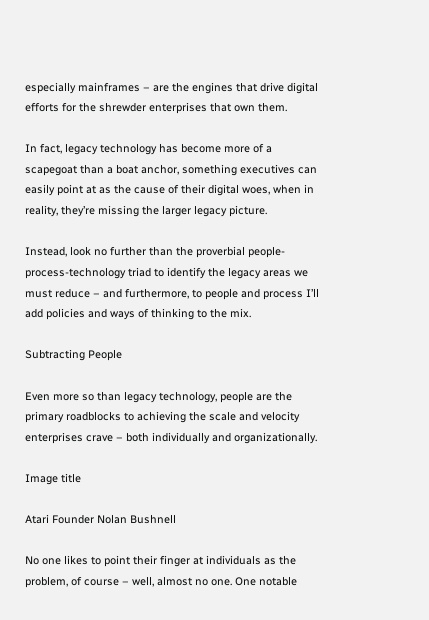especially mainframes – are the engines that drive digital efforts for the shrewder enterprises that own them.

In fact, legacy technology has become more of a scapegoat than a boat anchor, something executives can easily point at as the cause of their digital woes, when in reality, they’re missing the larger legacy picture.

Instead, look no further than the proverbial people-process-technology triad to identify the legacy areas we must reduce – and furthermore, to people and process I’ll add policies and ways of thinking to the mix.

Subtracting People

Even more so than legacy technology, people are the primary roadblocks to achieving the scale and velocity enterprises crave – both individually and organizationally.

Image title

Atari Founder Nolan Bushnell

No one likes to point their finger at individuals as the problem, of course – well, almost no one. One notable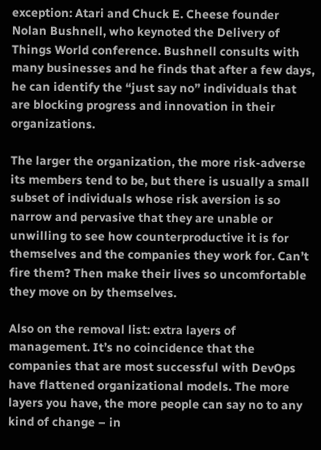exception: Atari and Chuck E. Cheese founder Nolan Bushnell, who keynoted the Delivery of Things World conference. Bushnell consults with many businesses and he finds that after a few days, he can identify the “just say no” individuals that are blocking progress and innovation in their organizations.

The larger the organization, the more risk-adverse its members tend to be, but there is usually a small subset of individuals whose risk aversion is so narrow and pervasive that they are unable or unwilling to see how counterproductive it is for themselves and the companies they work for. Can’t fire them? Then make their lives so uncomfortable they move on by themselves.

Also on the removal list: extra layers of management. It’s no coincidence that the companies that are most successful with DevOps have flattened organizational models. The more layers you have, the more people can say no to any kind of change – in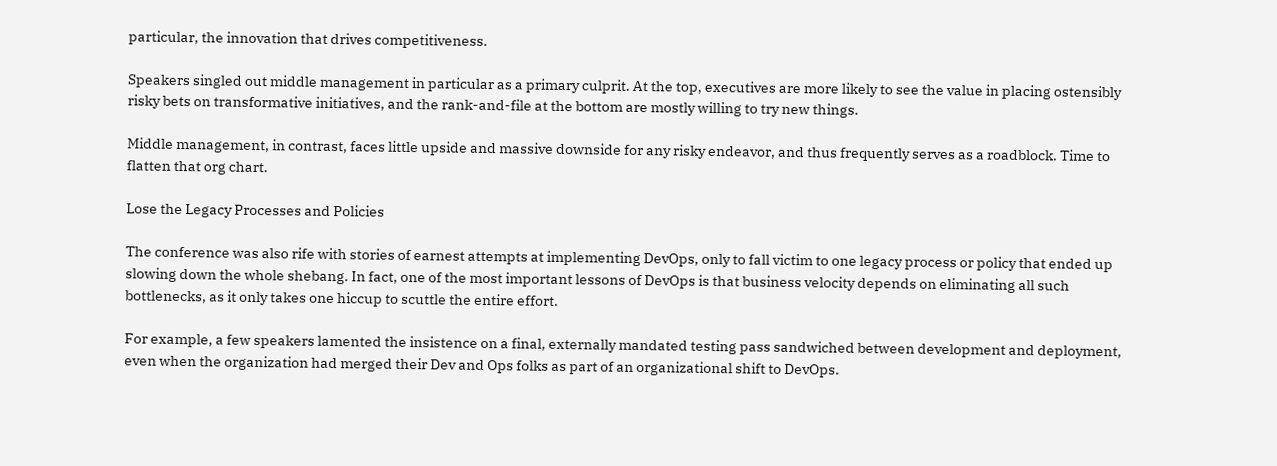particular, the innovation that drives competitiveness.

Speakers singled out middle management in particular as a primary culprit. At the top, executives are more likely to see the value in placing ostensibly risky bets on transformative initiatives, and the rank-and-file at the bottom are mostly willing to try new things.

Middle management, in contrast, faces little upside and massive downside for any risky endeavor, and thus frequently serves as a roadblock. Time to flatten that org chart.

Lose the Legacy Processes and Policies

The conference was also rife with stories of earnest attempts at implementing DevOps, only to fall victim to one legacy process or policy that ended up slowing down the whole shebang. In fact, one of the most important lessons of DevOps is that business velocity depends on eliminating all such bottlenecks, as it only takes one hiccup to scuttle the entire effort.

For example, a few speakers lamented the insistence on a final, externally mandated testing pass sandwiched between development and deployment, even when the organization had merged their Dev and Ops folks as part of an organizational shift to DevOps.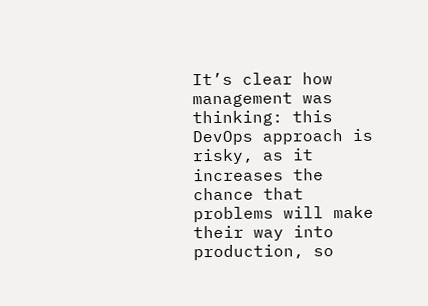It’s clear how management was thinking: this DevOps approach is risky, as it increases the chance that problems will make their way into production, so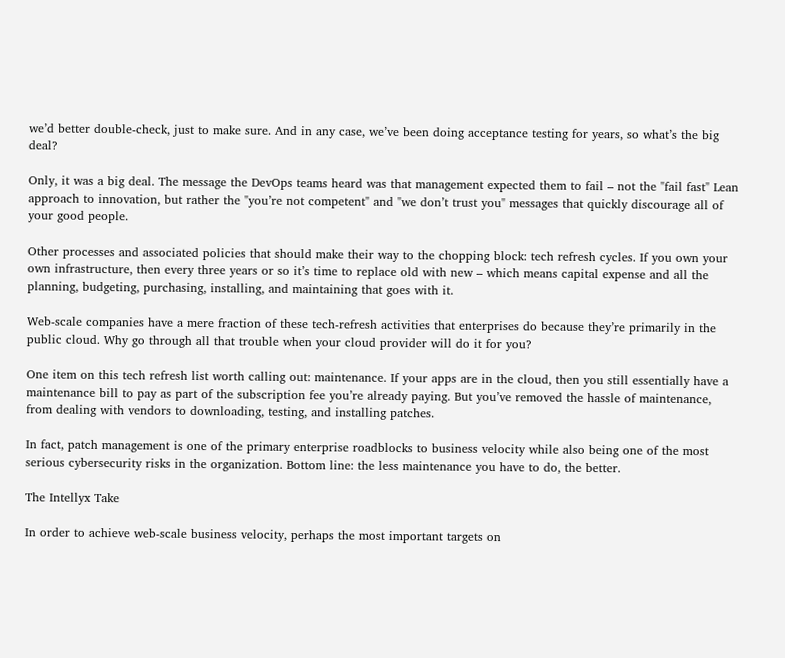we’d better double-check, just to make sure. And in any case, we’ve been doing acceptance testing for years, so what’s the big deal?

Only, it was a big deal. The message the DevOps teams heard was that management expected them to fail – not the "fail fast" Lean approach to innovation, but rather the "you’re not competent" and "we don’t trust you" messages that quickly discourage all of your good people.

Other processes and associated policies that should make their way to the chopping block: tech refresh cycles. If you own your own infrastructure, then every three years or so it’s time to replace old with new – which means capital expense and all the planning, budgeting, purchasing, installing, and maintaining that goes with it.

Web-scale companies have a mere fraction of these tech-refresh activities that enterprises do because they’re primarily in the public cloud. Why go through all that trouble when your cloud provider will do it for you?

One item on this tech refresh list worth calling out: maintenance. If your apps are in the cloud, then you still essentially have a maintenance bill to pay as part of the subscription fee you’re already paying. But you’ve removed the hassle of maintenance, from dealing with vendors to downloading, testing, and installing patches.

In fact, patch management is one of the primary enterprise roadblocks to business velocity while also being one of the most serious cybersecurity risks in the organization. Bottom line: the less maintenance you have to do, the better.

The Intellyx Take

In order to achieve web-scale business velocity, perhaps the most important targets on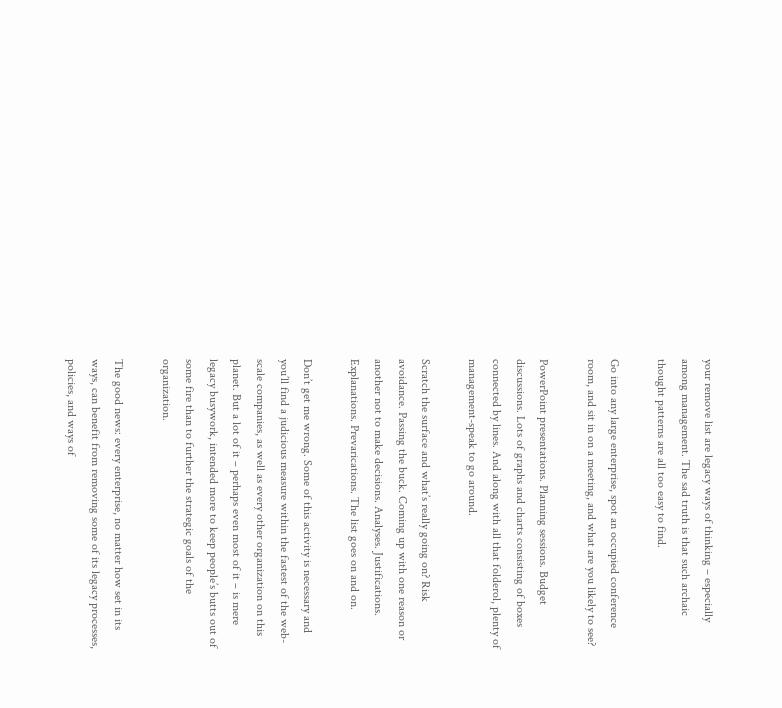your remove list are legacy ways of thinking – especially among management. The sad truth is that such archaic thought patterns are all too easy to find.

Go into any large enterprise, spot an occupied conference room, and sit in on a meeting, and what are you likely to see?

PowerPoint presentations. Planning sessions. Budget discussions. Lots of graphs and charts consisting of boxes connected by lines. And along with all that folderol, plenty of management-speak to go around.

Scratch the surface and what’s really going on? Risk avoidance. Passing the buck. Coming up with one reason or another not to make decisions. Analyses. Justifications. Explanations. Prevarications. The list goes on and on.

Don’t get me wrong. Some of this activity is necessary and you’ll find a judicious measure within the fastest of the web-scale companies, as well as every other organization on this planet. But a lot of it – perhaps even most of it – is mere legacy busywork, intended more to keep people’s butts out of some fire than to further the strategic goals of the organization.

The good news: every enterprise, no matter how set in its ways, can benefit from removing some of its legacy processes, policies, and ways of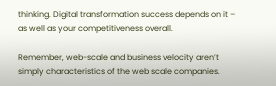thinking. Digital transformation success depends on it – as well as your competitiveness overall.

Remember, web-scale and business velocity aren’t simply characteristics of the web scale companies.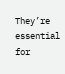They’re essential for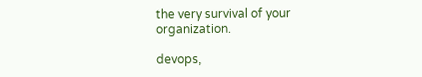the very survival of your organization.

devops,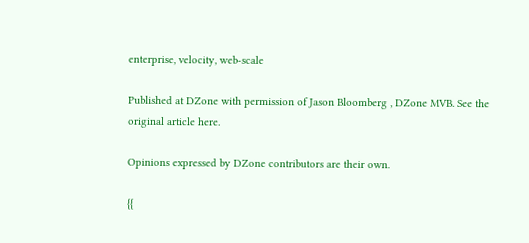enterprise, velocity, web-scale

Published at DZone with permission of Jason Bloomberg , DZone MVB. See the original article here.

Opinions expressed by DZone contributors are their own.

{{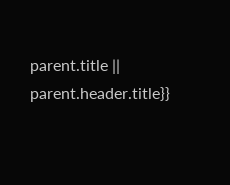parent.title || parent.header.title}}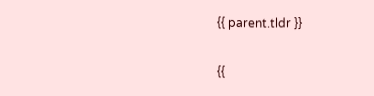{{ parent.tldr }}

{{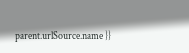parent.urlSource.name }}